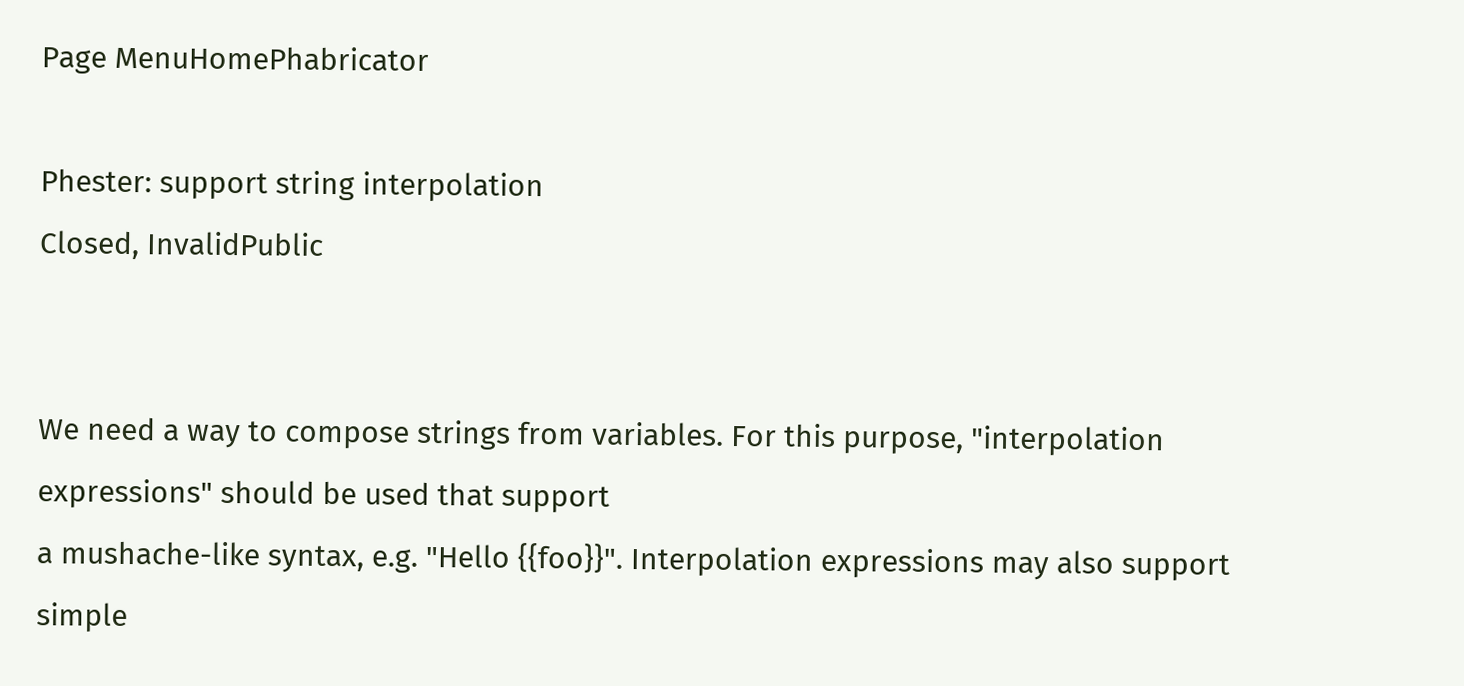Page MenuHomePhabricator

Phester: support string interpolation
Closed, InvalidPublic


We need a way to compose strings from variables. For this purpose, "interpolation expressions" should be used that support
a mushache-like syntax, e.g. "Hello {{foo}}". Interpolation expressions may also support simple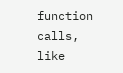function calls, like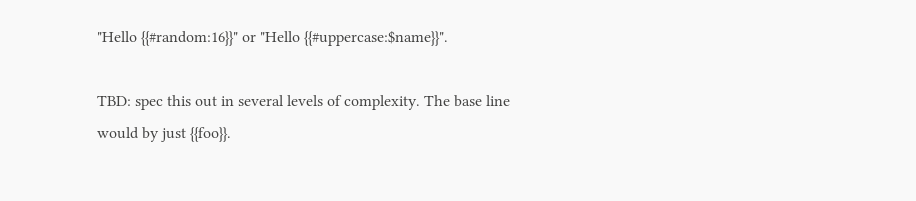"Hello {{#random:16}}" or "Hello {{#uppercase:$name}}".

TBD: spec this out in several levels of complexity. The base line would by just {{foo}}.